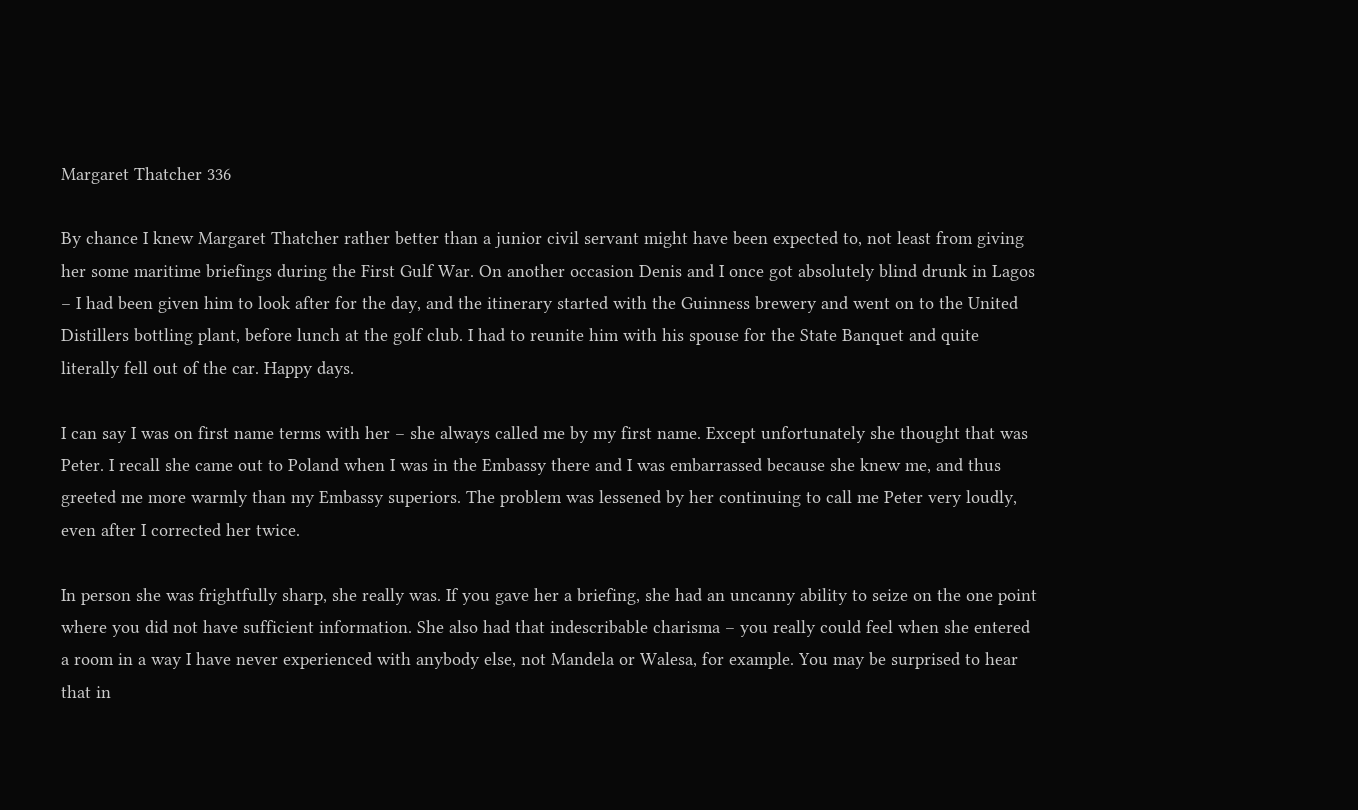Margaret Thatcher 336

By chance I knew Margaret Thatcher rather better than a junior civil servant might have been expected to, not least from giving her some maritime briefings during the First Gulf War. On another occasion Denis and I once got absolutely blind drunk in Lagos – I had been given him to look after for the day, and the itinerary started with the Guinness brewery and went on to the United Distillers bottling plant, before lunch at the golf club. I had to reunite him with his spouse for the State Banquet and quite literally fell out of the car. Happy days.

I can say I was on first name terms with her – she always called me by my first name. Except unfortunately she thought that was Peter. I recall she came out to Poland when I was in the Embassy there and I was embarrassed because she knew me, and thus greeted me more warmly than my Embassy superiors. The problem was lessened by her continuing to call me Peter very loudly, even after I corrected her twice.

In person she was frightfully sharp, she really was. If you gave her a briefing, she had an uncanny ability to seize on the one point where you did not have sufficient information. She also had that indescribable charisma – you really could feel when she entered a room in a way I have never experienced with anybody else, not Mandela or Walesa, for example. You may be surprised to hear that in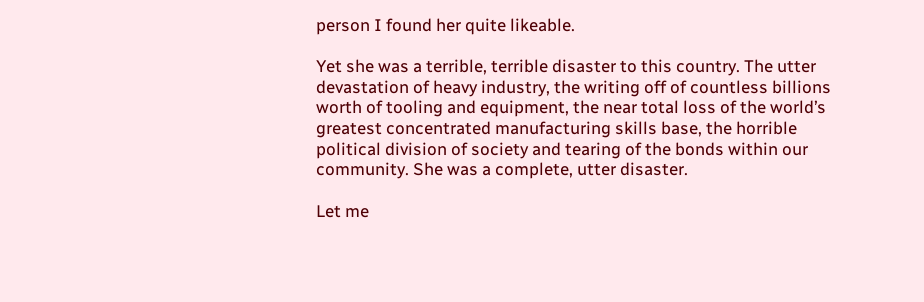person I found her quite likeable.

Yet she was a terrible, terrible disaster to this country. The utter devastation of heavy industry, the writing off of countless billions worth of tooling and equipment, the near total loss of the world’s greatest concentrated manufacturing skills base, the horrible political division of society and tearing of the bonds within our community. She was a complete, utter disaster.

Let me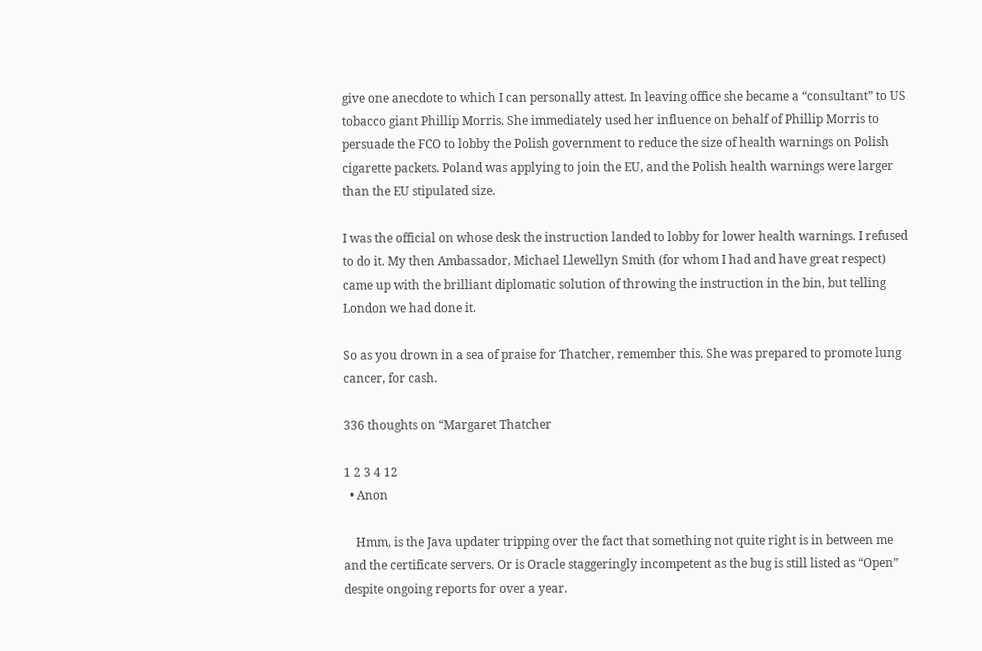give one anecdote to which I can personally attest. In leaving office she became a “consultant” to US tobacco giant Phillip Morris. She immediately used her influence on behalf of Phillip Morris to persuade the FCO to lobby the Polish government to reduce the size of health warnings on Polish cigarette packets. Poland was applying to join the EU, and the Polish health warnings were larger than the EU stipulated size.

I was the official on whose desk the instruction landed to lobby for lower health warnings. I refused to do it. My then Ambassador, Michael Llewellyn Smith (for whom I had and have great respect) came up with the brilliant diplomatic solution of throwing the instruction in the bin, but telling London we had done it.

So as you drown in a sea of praise for Thatcher, remember this. She was prepared to promote lung cancer, for cash.

336 thoughts on “Margaret Thatcher

1 2 3 4 12
  • Anon

    Hmm, is the Java updater tripping over the fact that something not quite right is in between me and the certificate servers. Or is Oracle staggeringly incompetent as the bug is still listed as “Open” despite ongoing reports for over a year.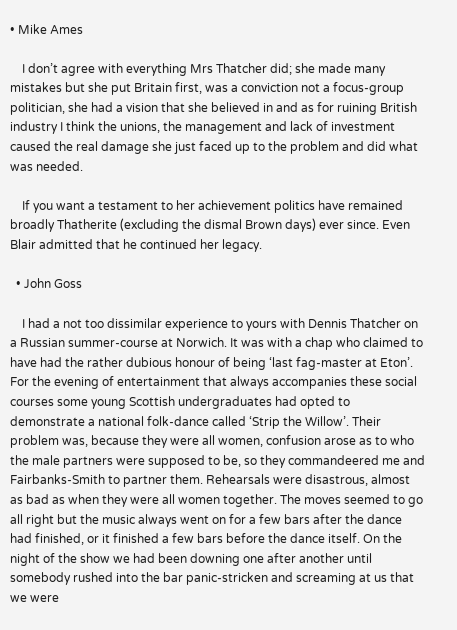• Mike Ames

    I don’t agree with everything Mrs Thatcher did; she made many mistakes but she put Britain first, was a conviction not a focus-group politician, she had a vision that she believed in and as for ruining British industry I think the unions, the management and lack of investment caused the real damage she just faced up to the problem and did what was needed.

    If you want a testament to her achievement politics have remained broadly Thatherite (excluding the dismal Brown days) ever since. Even Blair admitted that he continued her legacy.

  • John Goss

    I had a not too dissimilar experience to yours with Dennis Thatcher on a Russian summer-course at Norwich. It was with a chap who claimed to have had the rather dubious honour of being ‘last fag-master at Eton’. For the evening of entertainment that always accompanies these social courses some young Scottish undergraduates had opted to demonstrate a national folk-dance called ‘Strip the Willow’. Their problem was, because they were all women, confusion arose as to who the male partners were supposed to be, so they commandeered me and Fairbanks-Smith to partner them. Rehearsals were disastrous, almost as bad as when they were all women together. The moves seemed to go all right but the music always went on for a few bars after the dance had finished, or it finished a few bars before the dance itself. On the night of the show we had been downing one after another until somebody rushed into the bar panic-stricken and screaming at us that we were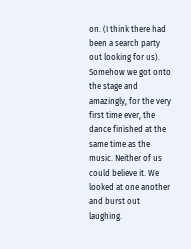on. (I think there had been a search party out looking for us). Somehow we got onto the stage and amazingly, for the very first time ever, the dance finished at the same time as the music. Neither of us could believe it. We looked at one another and burst out laughing.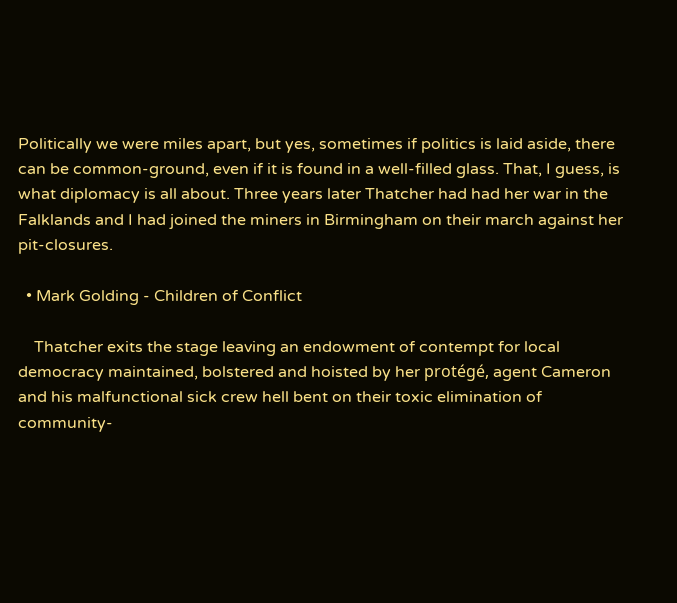Politically we were miles apart, but yes, sometimes if politics is laid aside, there can be common-ground, even if it is found in a well-filled glass. That, I guess, is what diplomacy is all about. Three years later Thatcher had had her war in the Falklands and I had joined the miners in Birmingham on their march against her pit-closures.

  • Mark Golding - Children of Conflict

    Thatcher exits the stage leaving an endowment of contempt for local democracy maintained, bolstered and hoisted by her protégé, agent Cameron and his malfunctional sick crew hell bent on their toxic elimination of community-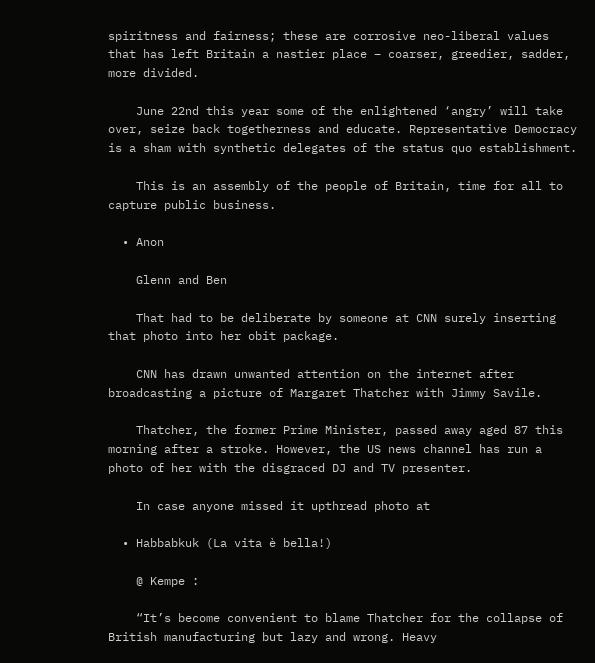spiritness and fairness; these are corrosive neo-liberal values that has left Britain a nastier place – coarser, greedier, sadder, more divided.

    June 22nd this year some of the enlightened ‘angry’ will take over, seize back togetherness and educate. Representative Democracy is a sham with synthetic delegates of the status quo establishment.

    This is an assembly of the people of Britain, time for all to capture public business.

  • Anon

    Glenn and Ben

    That had to be deliberate by someone at CNN surely inserting that photo into her obit package.

    CNN has drawn unwanted attention on the internet after broadcasting a picture of Margaret Thatcher with Jimmy Savile.

    Thatcher, the former Prime Minister, passed away aged 87 this morning after a stroke. However, the US news channel has run a photo of her with the disgraced DJ and TV presenter.

    In case anyone missed it upthread photo at

  • Habbabkuk (La vita è bella!)

    @ Kempe :

    “It’s become convenient to blame Thatcher for the collapse of British manufacturing but lazy and wrong. Heavy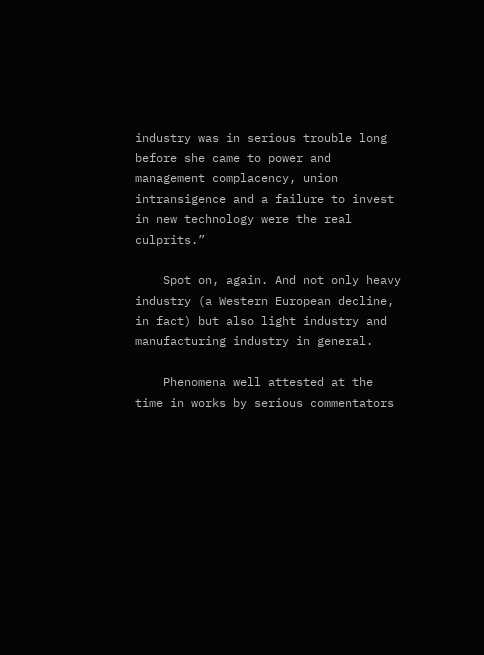industry was in serious trouble long before she came to power and management complacency, union intransigence and a failure to invest in new technology were the real culprits.”

    Spot on, again. And not only heavy industry (a Western European decline, in fact) but also light industry and manufacturing industry in general.

    Phenomena well attested at the time in works by serious commentators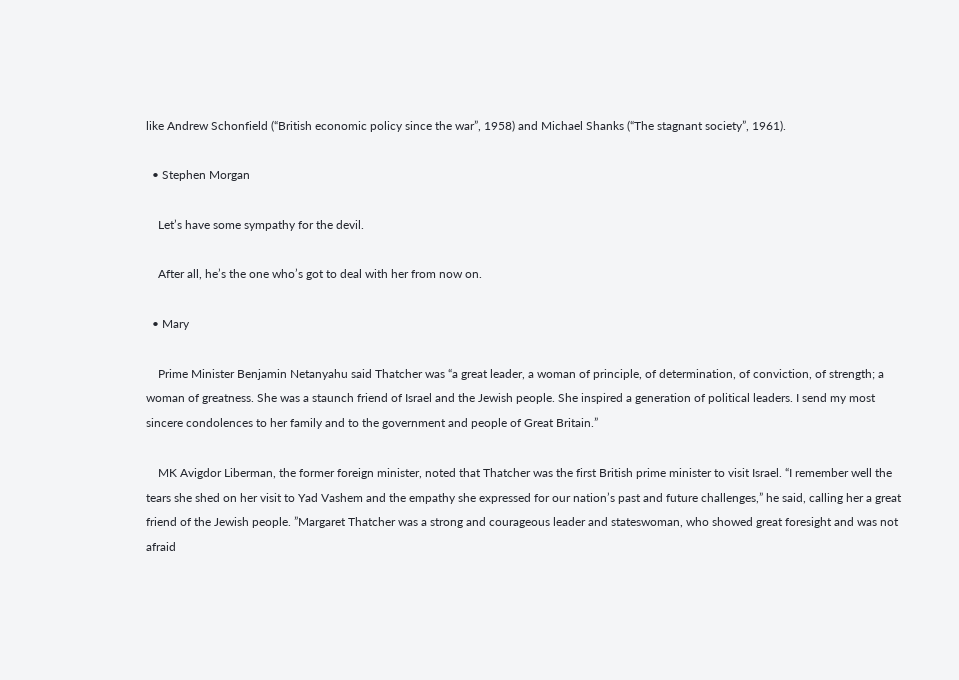like Andrew Schonfield (“British economic policy since the war”, 1958) and Michael Shanks (“The stagnant society”, 1961).

  • Stephen Morgan

    Let’s have some sympathy for the devil.

    After all, he’s the one who’s got to deal with her from now on.

  • Mary

    Prime Minister Benjamin Netanyahu said Thatcher was “a great leader, a woman of principle, of determination, of conviction, of strength; a woman of greatness. She was a staunch friend of Israel and the Jewish people. She inspired a generation of political leaders. I send my most sincere condolences to her family and to the government and people of Great Britain.”

    MK Avigdor Liberman, the former foreign minister, noted that Thatcher was the first British prime minister to visit Israel. “I remember well the tears she shed on her visit to Yad Vashem and the empathy she expressed for our nation’s past and future challenges,” he said, calling her a great friend of the Jewish people. ”Margaret Thatcher was a strong and courageous leader and stateswoman, who showed great foresight and was not afraid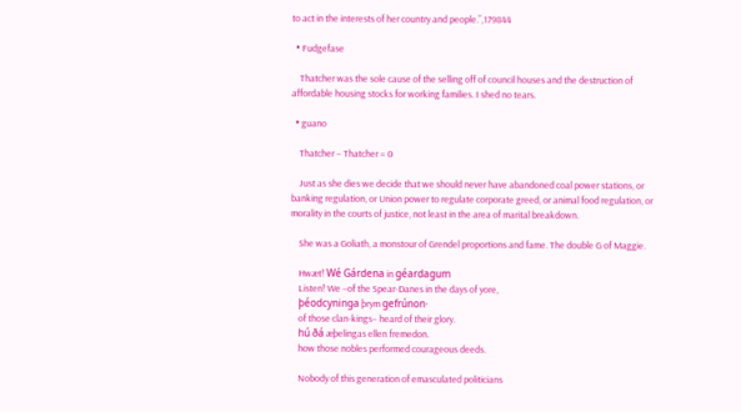to act in the interests of her country and people.”,179844

  • Fudgefase

    Thatcher was the sole cause of the selling off of council houses and the destruction of affordable housing stocks for working families. I shed no tears.

  • guano

    Thatcher – Thatcher = 0

    Just as she dies we decide that we should never have abandoned coal power stations, or banking regulation, or Union power to regulate corporate greed, or animal food regulation, or morality in the courts of justice, not least in the area of marital breakdown.

    She was a Goliath, a monstour of Grendel proportions and fame. The double G of Maggie.

    Hwæt! Wé Gárdena in géardagum
    Listen! We –of the Spear-Danes in the days of yore,
    þéodcyninga þrym gefrúnon·
    of those clan-kings– heard of their glory.
    hú ðá æþelingas ellen fremedon.
    how those nobles performed courageous deeds.

    Nobody of this generation of emasculated politicians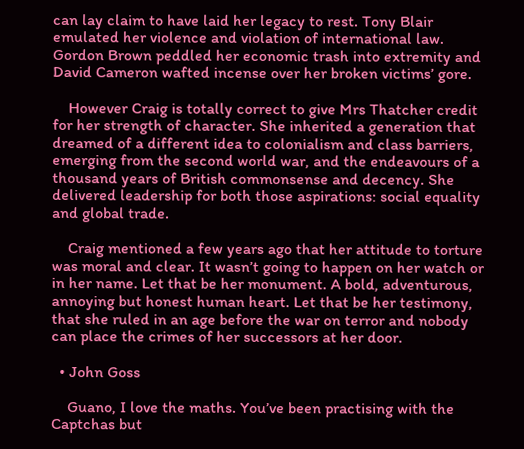can lay claim to have laid her legacy to rest. Tony Blair emulated her violence and violation of international law. Gordon Brown peddled her economic trash into extremity and David Cameron wafted incense over her broken victims’ gore.

    However Craig is totally correct to give Mrs Thatcher credit for her strength of character. She inherited a generation that dreamed of a different idea to colonialism and class barriers, emerging from the second world war, and the endeavours of a thousand years of British commonsense and decency. She delivered leadership for both those aspirations: social equality and global trade.

    Craig mentioned a few years ago that her attitude to torture was moral and clear. It wasn’t going to happen on her watch or in her name. Let that be her monument. A bold, adventurous, annoying but honest human heart. Let that be her testimony, that she ruled in an age before the war on terror and nobody can place the crimes of her successors at her door.

  • John Goss

    Guano, I love the maths. You’ve been practising with the Captchas but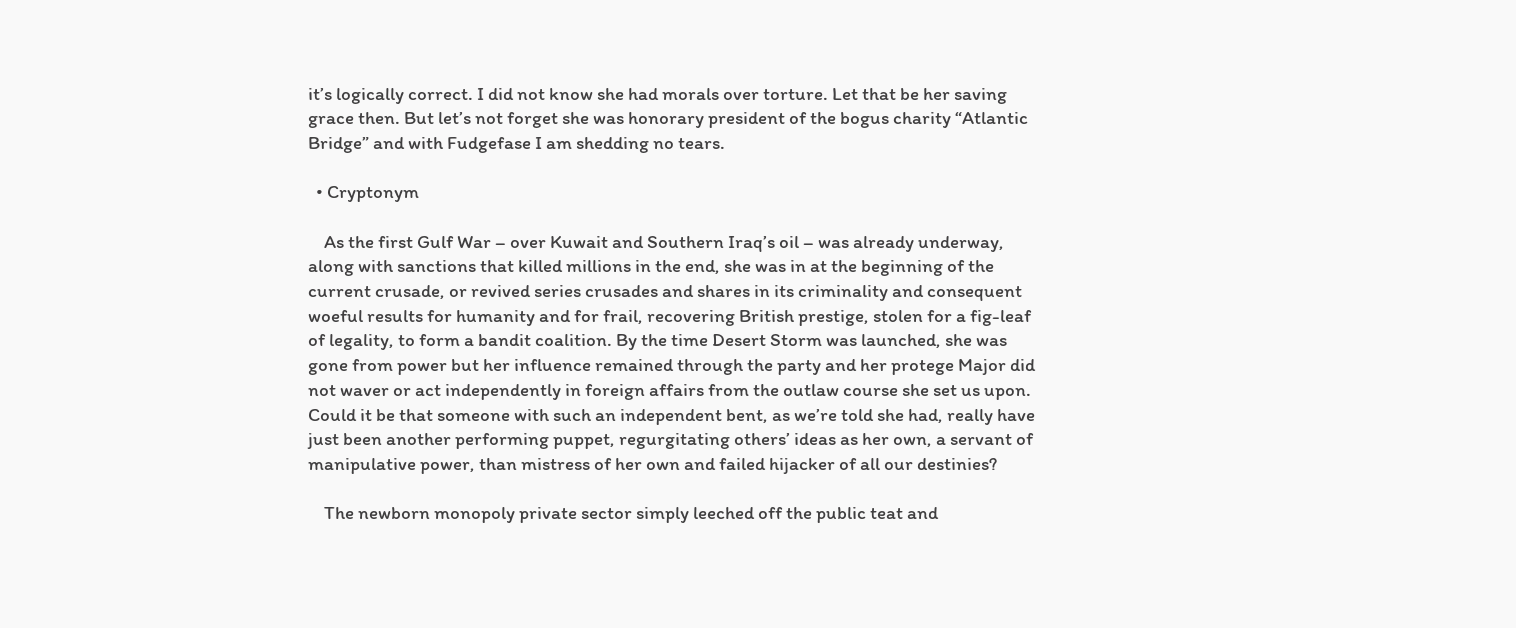it’s logically correct. I did not know she had morals over torture. Let that be her saving grace then. But let’s not forget she was honorary president of the bogus charity “Atlantic Bridge” and with Fudgefase I am shedding no tears.

  • Cryptonym

    As the first Gulf War – over Kuwait and Southern Iraq’s oil – was already underway, along with sanctions that killed millions in the end, she was in at the beginning of the current crusade, or revived series crusades and shares in its criminality and consequent woeful results for humanity and for frail, recovering British prestige, stolen for a fig-leaf of legality, to form a bandit coalition. By the time Desert Storm was launched, she was gone from power but her influence remained through the party and her protege Major did not waver or act independently in foreign affairs from the outlaw course she set us upon. Could it be that someone with such an independent bent, as we’re told she had, really have just been another performing puppet, regurgitating others’ ideas as her own, a servant of manipulative power, than mistress of her own and failed hijacker of all our destinies?

    The newborn monopoly private sector simply leeched off the public teat and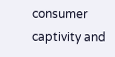consumer captivity and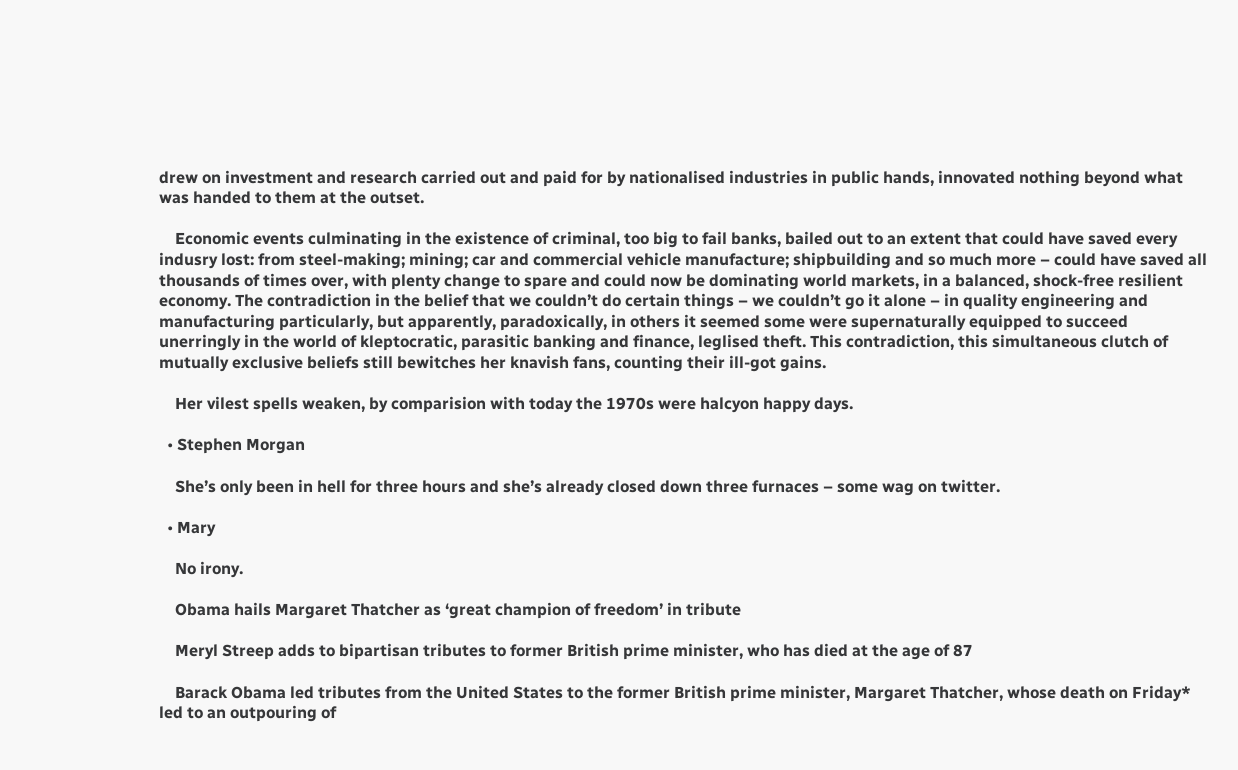drew on investment and research carried out and paid for by nationalised industries in public hands, innovated nothing beyond what was handed to them at the outset.

    Economic events culminating in the existence of criminal, too big to fail banks, bailed out to an extent that could have saved every indusry lost: from steel-making; mining; car and commercial vehicle manufacture; shipbuilding and so much more – could have saved all thousands of times over, with plenty change to spare and could now be dominating world markets, in a balanced, shock-free resilient economy. The contradiction in the belief that we couldn’t do certain things – we couldn’t go it alone – in quality engineering and manufacturing particularly, but apparently, paradoxically, in others it seemed some were supernaturally equipped to succeed unerringly in the world of kleptocratic, parasitic banking and finance, leglised theft. This contradiction, this simultaneous clutch of mutually exclusive beliefs still bewitches her knavish fans, counting their ill-got gains.

    Her vilest spells weaken, by comparision with today the 1970s were halcyon happy days.

  • Stephen Morgan

    She’s only been in hell for three hours and she’s already closed down three furnaces – some wag on twitter.

  • Mary

    No irony.

    Obama hails Margaret Thatcher as ‘great champion of freedom’ in tribute

    Meryl Streep adds to bipartisan tributes to former British prime minister, who has died at the age of 87

    Barack Obama led tributes from the United States to the former British prime minister, Margaret Thatcher, whose death on Friday* led to an outpouring of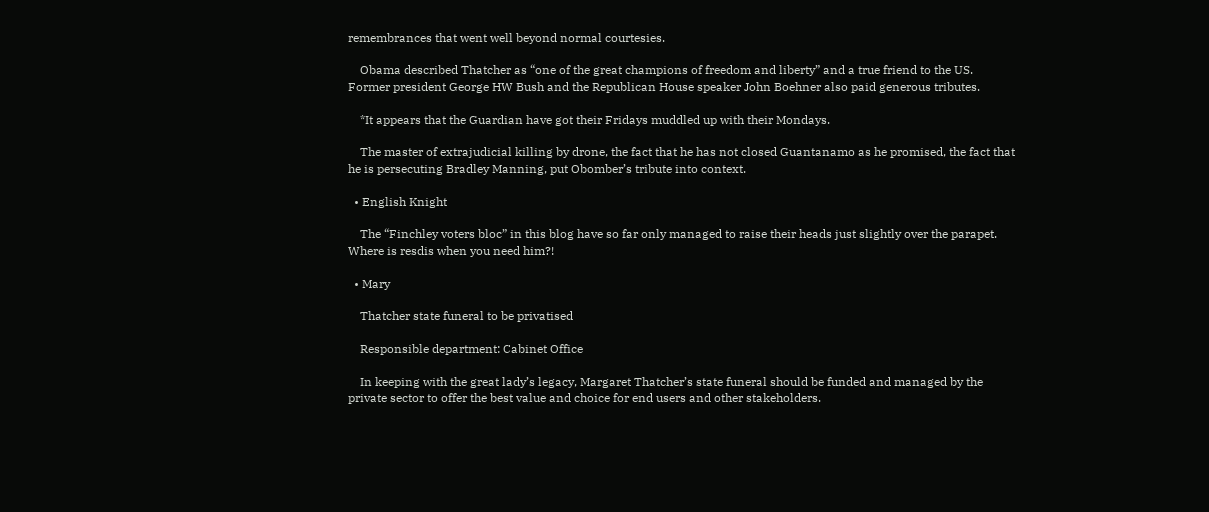remembrances that went well beyond normal courtesies.

    Obama described Thatcher as “one of the great champions of freedom and liberty” and a true friend to the US. Former president George HW Bush and the Republican House speaker John Boehner also paid generous tributes.

    *It appears that the Guardian have got their Fridays muddled up with their Mondays.

    The master of extrajudicial killing by drone, the fact that he has not closed Guantanamo as he promised, the fact that he is persecuting Bradley Manning, put Obomber’s tribute into context.

  • English Knight

    The “Finchley voters bloc” in this blog have so far only managed to raise their heads just slightly over the parapet. Where is resdis when you need him?!

  • Mary

    Thatcher state funeral to be privatised

    Responsible department: Cabinet Office

    In keeping with the great lady’s legacy, Margaret Thatcher’s state funeral should be funded and managed by the private sector to offer the best value and choice for end users and other stakeholders.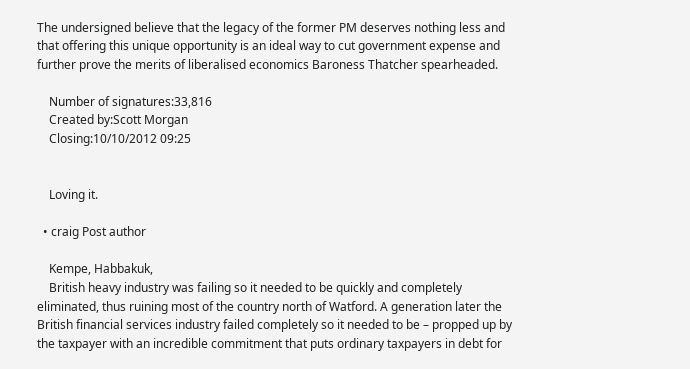The undersigned believe that the legacy of the former PM deserves nothing less and that offering this unique opportunity is an ideal way to cut government expense and further prove the merits of liberalised economics Baroness Thatcher spearheaded.

    Number of signatures:33,816
    Created by:Scott Morgan
    Closing:10/10/2012 09:25


    Loving it.

  • craig Post author

    Kempe, Habbakuk,
    British heavy industry was failing so it needed to be quickly and completely eliminated, thus ruining most of the country north of Watford. A generation later the British financial services industry failed completely so it needed to be – propped up by the taxpayer with an incredible commitment that puts ordinary taxpayers in debt for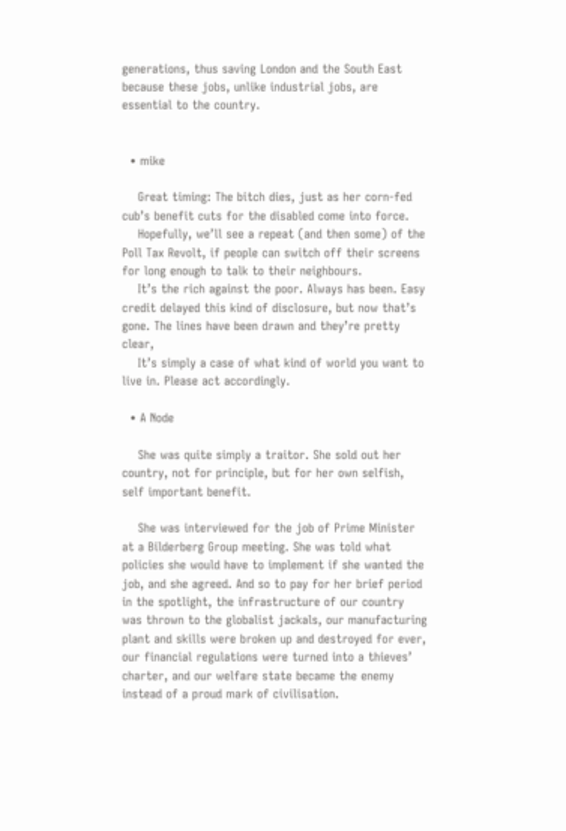generations, thus saving London and the South East because these jobs, unlike industrial jobs, are essential to the country.


  • mike

    Great timing: The bitch dies, just as her corn-fed cub’s benefit cuts for the disabled come into force.
    Hopefully, we’ll see a repeat (and then some) of the Poll Tax Revolt, if people can switch off their screens for long enough to talk to their neighbours.
    It’s the rich against the poor. Always has been. Easy credit delayed this kind of disclosure, but now that’s gone. The lines have been drawn and they’re pretty clear,
    It’s simply a case of what kind of world you want to live in. Please act accordingly.

  • A Node

    She was quite simply a traitor. She sold out her country, not for principle, but for her own selfish, self important benefit.

    She was interviewed for the job of Prime Minister at a Bilderberg Group meeting. She was told what policies she would have to implement if she wanted the job, and she agreed. And so to pay for her brief period in the spotlight, the infrastructure of our country was thrown to the globalist jackals, our manufacturing plant and skills were broken up and destroyed for ever, our financial regulations were turned into a thieves’ charter, and our welfare state became the enemy instead of a proud mark of civilisation.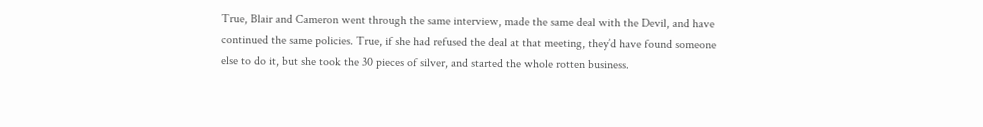True, Blair and Cameron went through the same interview, made the same deal with the Devil, and have continued the same policies. True, if she had refused the deal at that meeting, they’d have found someone else to do it, but she took the 30 pieces of silver, and started the whole rotten business.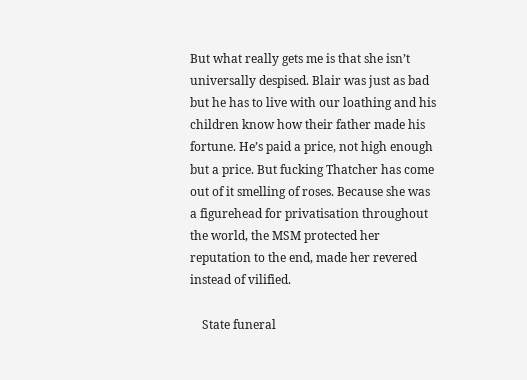But what really gets me is that she isn’t universally despised. Blair was just as bad but he has to live with our loathing and his children know how their father made his fortune. He’s paid a price, not high enough but a price. But fucking Thatcher has come out of it smelling of roses. Because she was a figurehead for privatisation throughout the world, the MSM protected her reputation to the end, made her revered instead of vilified.

    State funeral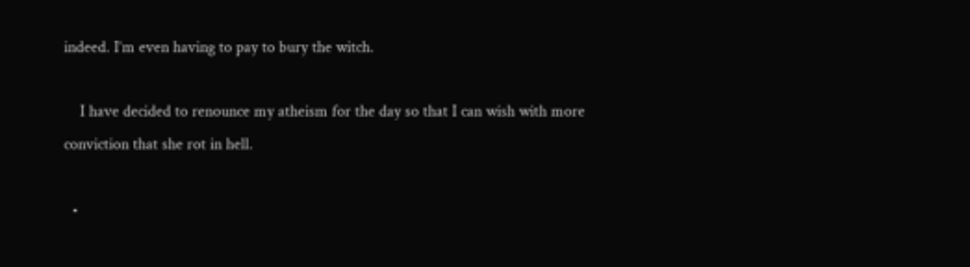indeed. I’m even having to pay to bury the witch.

    I have decided to renounce my atheism for the day so that I can wish with more conviction that she rot in hell.

  •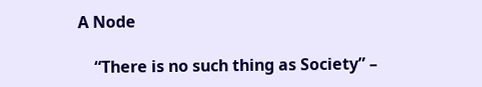A Node

    “There is no such thing as Society” –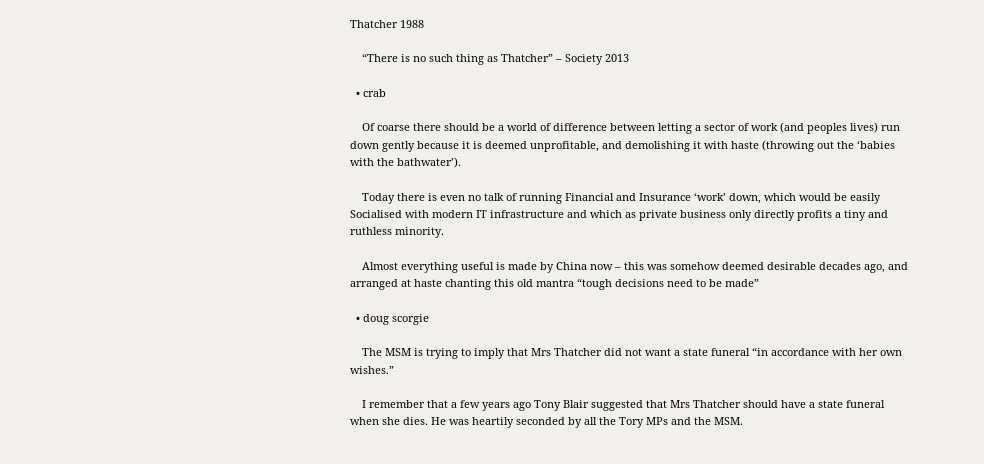Thatcher 1988

    “There is no such thing as Thatcher” – Society 2013

  • crab

    Of coarse there should be a world of difference between letting a sector of work (and peoples lives) run down gently because it is deemed unprofitable, and demolishing it with haste (throwing out the ‘babies with the bathwater’).

    Today there is even no talk of running Financial and Insurance ‘work’ down, which would be easily Socialised with modern IT infrastructure and which as private business only directly profits a tiny and ruthless minority.

    Almost everything useful is made by China now – this was somehow deemed desirable decades ago, and arranged at haste chanting this old mantra “tough decisions need to be made”

  • doug scorgie

    The MSM is trying to imply that Mrs Thatcher did not want a state funeral “in accordance with her own wishes.”

    I remember that a few years ago Tony Blair suggested that Mrs Thatcher should have a state funeral when she dies. He was heartily seconded by all the Tory MPs and the MSM.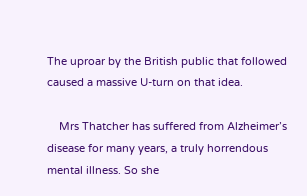The uproar by the British public that followed caused a massive U-turn on that idea.

    Mrs Thatcher has suffered from Alzheimer’s disease for many years, a truly horrendous mental illness. So she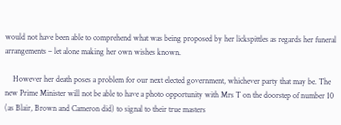would not have been able to comprehend what was being proposed by her lickspittles as regards her funeral arrangements – let alone making her own wishes known.

    However her death poses a problem for our next elected government, whichever party that may be. The new Prime Minister will not be able to have a photo opportunity with Mrs T on the doorstep of number 10 (as Blair, Brown and Cameron did) to signal to their true masters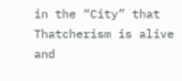in the “City” that Thatcherism is alive and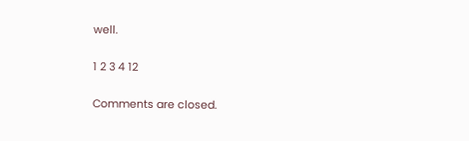well.

1 2 3 4 12

Comments are closed.